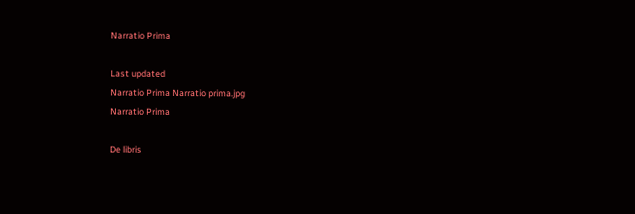Narratio Prima

Last updated
Narratio Prima Narratio prima.jpg
Narratio Prima

De libris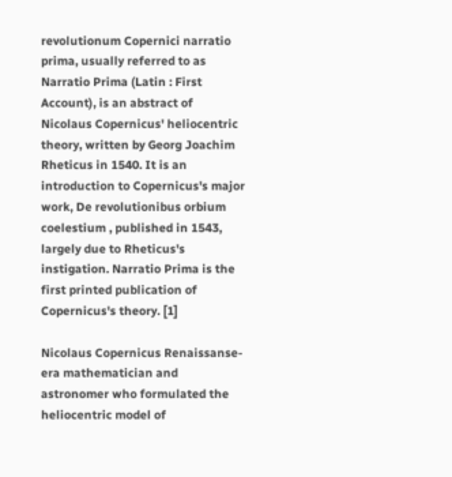revolutionum Copernici narratio prima, usually referred to as Narratio Prima (Latin : First Account), is an abstract of Nicolaus Copernicus' heliocentric theory, written by Georg Joachim Rheticus in 1540. It is an introduction to Copernicus's major work, De revolutionibus orbium coelestium , published in 1543, largely due to Rheticus's instigation. Narratio Prima is the first printed publication of Copernicus's theory. [1]

Nicolaus Copernicus Renaissanse-era mathematician and astronomer who formulated the heliocentric model of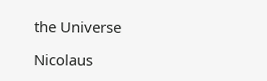the Universe

Nicolaus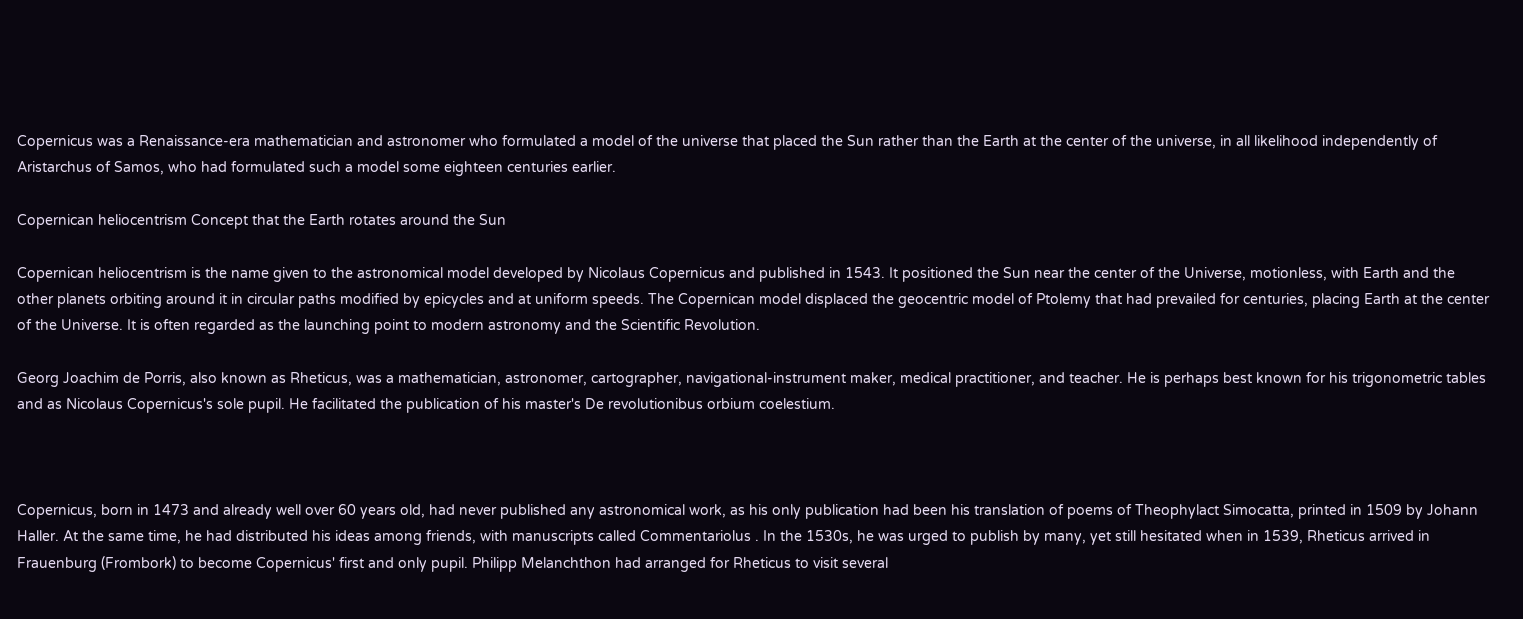Copernicus was a Renaissance-era mathematician and astronomer who formulated a model of the universe that placed the Sun rather than the Earth at the center of the universe, in all likelihood independently of Aristarchus of Samos, who had formulated such a model some eighteen centuries earlier.

Copernican heliocentrism Concept that the Earth rotates around the Sun

Copernican heliocentrism is the name given to the astronomical model developed by Nicolaus Copernicus and published in 1543. It positioned the Sun near the center of the Universe, motionless, with Earth and the other planets orbiting around it in circular paths modified by epicycles and at uniform speeds. The Copernican model displaced the geocentric model of Ptolemy that had prevailed for centuries, placing Earth at the center of the Universe. It is often regarded as the launching point to modern astronomy and the Scientific Revolution.

Georg Joachim de Porris, also known as Rheticus, was a mathematician, astronomer, cartographer, navigational-instrument maker, medical practitioner, and teacher. He is perhaps best known for his trigonometric tables and as Nicolaus Copernicus's sole pupil. He facilitated the publication of his master's De revolutionibus orbium coelestium.



Copernicus, born in 1473 and already well over 60 years old, had never published any astronomical work, as his only publication had been his translation of poems of Theophylact Simocatta, printed in 1509 by Johann Haller. At the same time, he had distributed his ideas among friends, with manuscripts called Commentariolus . In the 1530s, he was urged to publish by many, yet still hesitated when in 1539, Rheticus arrived in Frauenburg (Frombork) to become Copernicus' first and only pupil. Philipp Melanchthon had arranged for Rheticus to visit several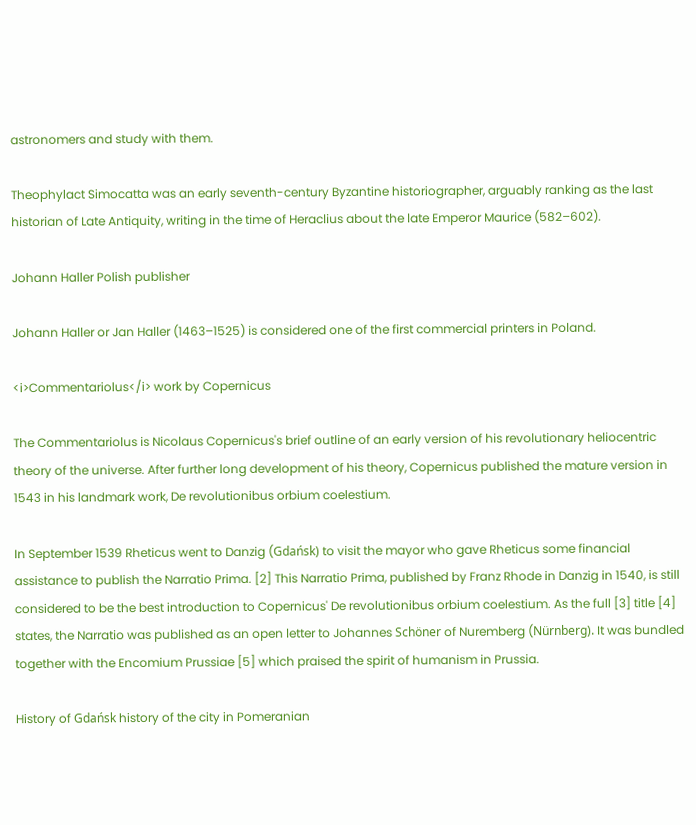astronomers and study with them.

Theophylact Simocatta was an early seventh-century Byzantine historiographer, arguably ranking as the last historian of Late Antiquity, writing in the time of Heraclius about the late Emperor Maurice (582–602).

Johann Haller Polish publisher

Johann Haller or Jan Haller (1463–1525) is considered one of the first commercial printers in Poland.

<i>Commentariolus</i> work by Copernicus

The Commentariolus is Nicolaus Copernicus's brief outline of an early version of his revolutionary heliocentric theory of the universe. After further long development of his theory, Copernicus published the mature version in 1543 in his landmark work, De revolutionibus orbium coelestium.

In September 1539 Rheticus went to Danzig (Gdańsk) to visit the mayor who gave Rheticus some financial assistance to publish the Narratio Prima. [2] This Narratio Prima, published by Franz Rhode in Danzig in 1540, is still considered to be the best introduction to Copernicus' De revolutionibus orbium coelestium. As the full [3] title [4] states, the Narratio was published as an open letter to Johannes Schöner of Nuremberg (Nürnberg). It was bundled together with the Encomium Prussiae [5] which praised the spirit of humanism in Prussia.

History of Gdańsk history of the city in Pomeranian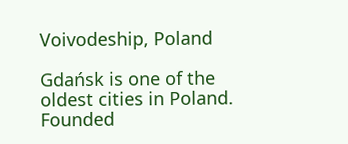Voivodeship, Poland

Gdańsk is one of the oldest cities in Poland. Founded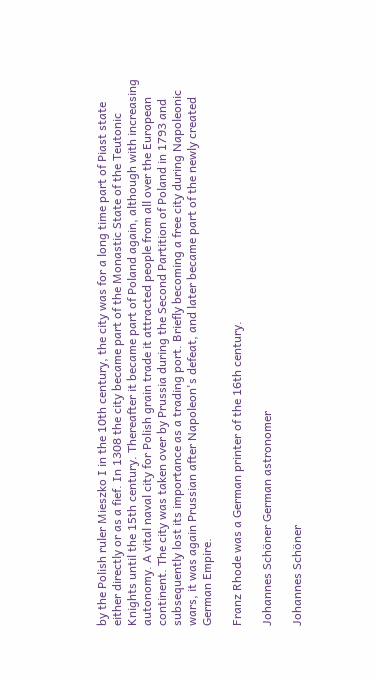by the Polish ruler Mieszko I in the 10th century, the city was for a long time part of Piast state either directly or as a fief. In 1308 the city became part of the Monastic State of the Teutonic Knights until the 15th century. Thereafter it became part of Poland again, although with increasing autonomy. A vital naval city for Polish grain trade it attracted people from all over the European continent. The city was taken over by Prussia during the Second Partition of Poland in 1793 and subsequently lost its importance as a trading port. Briefly becoming a free city during Napoleonic wars, it was again Prussian after Napoleon's defeat, and later became part of the newly created German Empire.

Franz Rhode was a German printer of the 16th century.

Johannes Schöner German astronomer

Johannes Schöner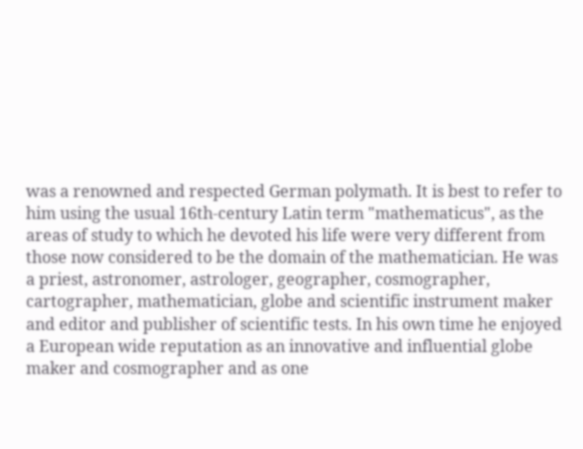was a renowned and respected German polymath. It is best to refer to him using the usual 16th-century Latin term "mathematicus", as the areas of study to which he devoted his life were very different from those now considered to be the domain of the mathematician. He was a priest, astronomer, astrologer, geographer, cosmographer, cartographer, mathematician, globe and scientific instrument maker and editor and publisher of scientific tests. In his own time he enjoyed a European wide reputation as an innovative and influential globe maker and cosmographer and as one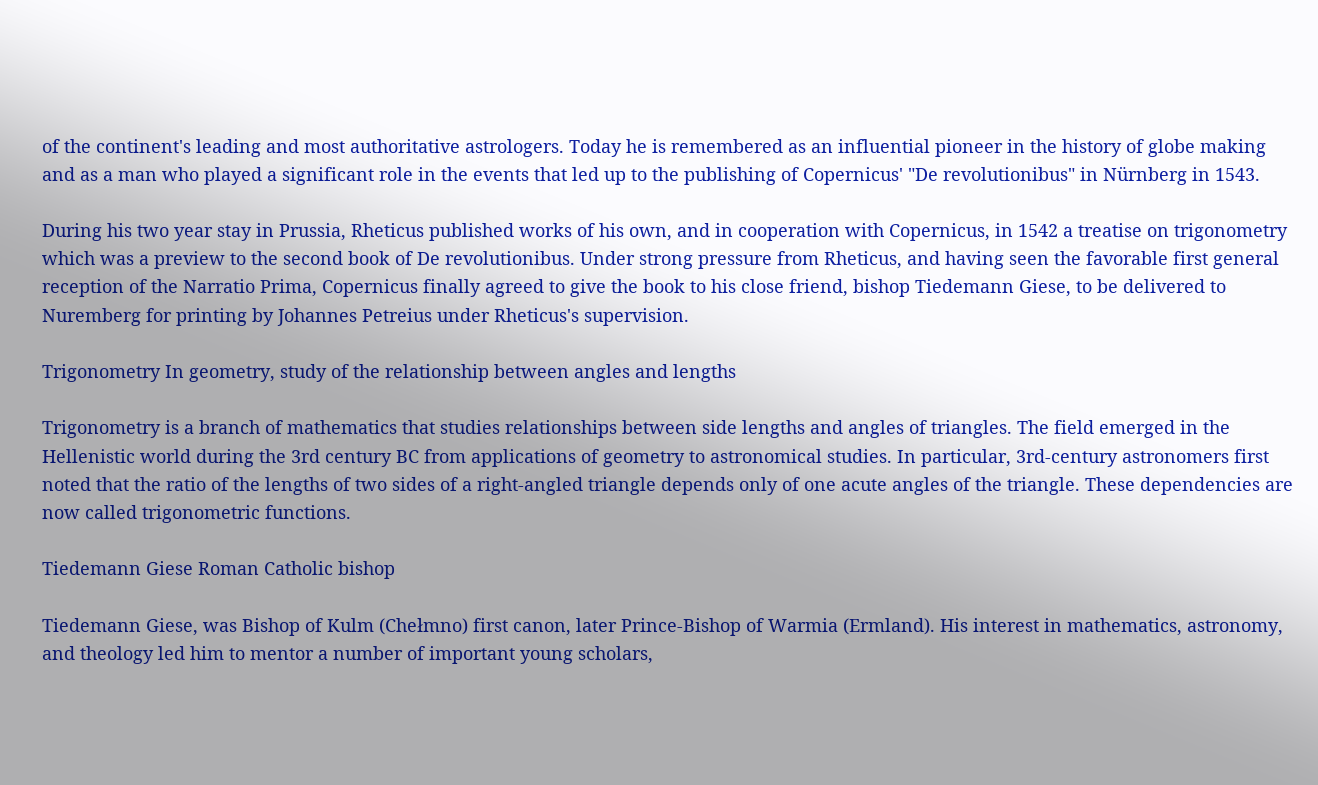of the continent's leading and most authoritative astrologers. Today he is remembered as an influential pioneer in the history of globe making and as a man who played a significant role in the events that led up to the publishing of Copernicus' "De revolutionibus" in Nürnberg in 1543.

During his two year stay in Prussia, Rheticus published works of his own, and in cooperation with Copernicus, in 1542 a treatise on trigonometry which was a preview to the second book of De revolutionibus. Under strong pressure from Rheticus, and having seen the favorable first general reception of the Narratio Prima, Copernicus finally agreed to give the book to his close friend, bishop Tiedemann Giese, to be delivered to Nuremberg for printing by Johannes Petreius under Rheticus's supervision.

Trigonometry In geometry, study of the relationship between angles and lengths

Trigonometry is a branch of mathematics that studies relationships between side lengths and angles of triangles. The field emerged in the Hellenistic world during the 3rd century BC from applications of geometry to astronomical studies. In particular, 3rd-century astronomers first noted that the ratio of the lengths of two sides of a right-angled triangle depends only of one acute angles of the triangle. These dependencies are now called trigonometric functions.

Tiedemann Giese Roman Catholic bishop

Tiedemann Giese, was Bishop of Kulm (Chełmno) first canon, later Prince-Bishop of Warmia (Ermland). His interest in mathematics, astronomy, and theology led him to mentor a number of important young scholars,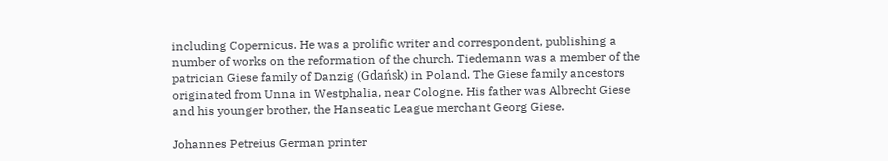including Copernicus. He was a prolific writer and correspondent, publishing a number of works on the reformation of the church. Tiedemann was a member of the patrician Giese family of Danzig (Gdańsk) in Poland. The Giese family ancestors originated from Unna in Westphalia, near Cologne. His father was Albrecht Giese and his younger brother, the Hanseatic League merchant Georg Giese.

Johannes Petreius German printer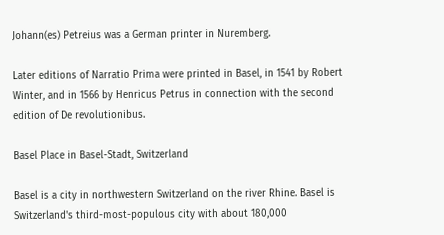Johann(es) Petreius was a German printer in Nuremberg.

Later editions of Narratio Prima were printed in Basel, in 1541 by Robert Winter, and in 1566 by Henricus Petrus in connection with the second edition of De revolutionibus.

Basel Place in Basel-Stadt, Switzerland

Basel is a city in northwestern Switzerland on the river Rhine. Basel is Switzerland's third-most-populous city with about 180,000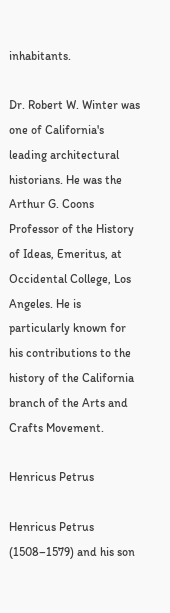inhabitants.

Dr. Robert W. Winter was one of California's leading architectural historians. He was the Arthur G. Coons Professor of the History of Ideas, Emeritus, at Occidental College, Los Angeles. He is particularly known for his contributions to the history of the California branch of the Arts and Crafts Movement.

Henricus Petrus

Henricus Petrus (1508–1579) and his son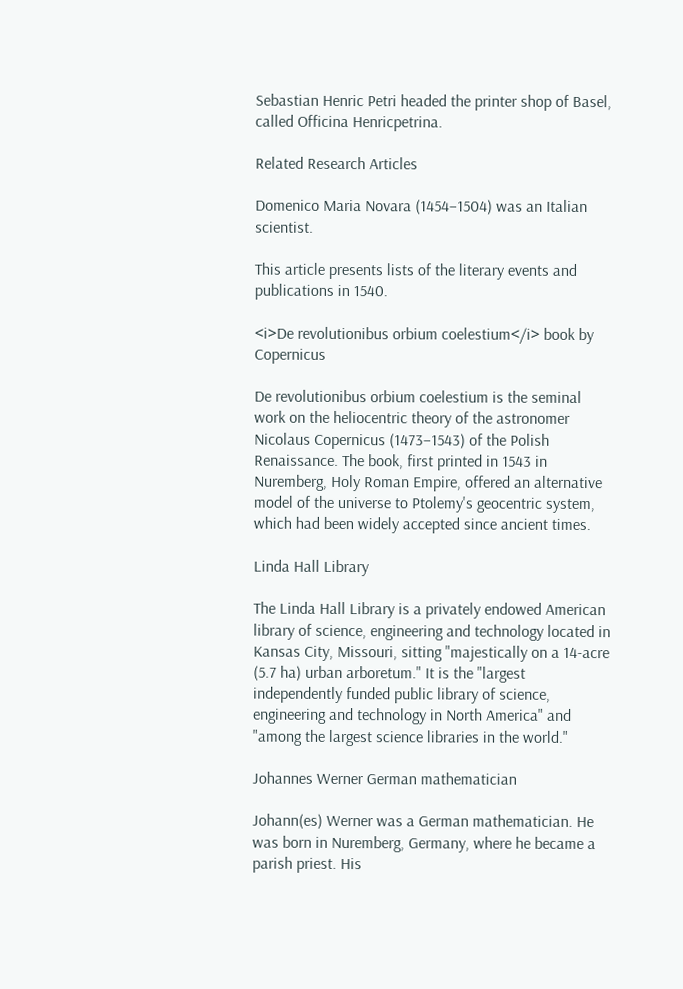Sebastian Henric Petri headed the printer shop of Basel, called Officina Henricpetrina.

Related Research Articles

Domenico Maria Novara (1454–1504) was an Italian scientist.

This article presents lists of the literary events and publications in 1540.

<i>De revolutionibus orbium coelestium</i> book by Copernicus

De revolutionibus orbium coelestium is the seminal work on the heliocentric theory of the astronomer Nicolaus Copernicus (1473–1543) of the Polish Renaissance. The book, first printed in 1543 in Nuremberg, Holy Roman Empire, offered an alternative model of the universe to Ptolemy's geocentric system, which had been widely accepted since ancient times.

Linda Hall Library

The Linda Hall Library is a privately endowed American library of science, engineering and technology located in Kansas City, Missouri, sitting "majestically on a 14-acre (5.7 ha) urban arboretum." It is the "largest independently funded public library of science, engineering and technology in North America" and "among the largest science libraries in the world."

Johannes Werner German mathematician

Johann(es) Werner was a German mathematician. He was born in Nuremberg, Germany, where he became a parish priest. His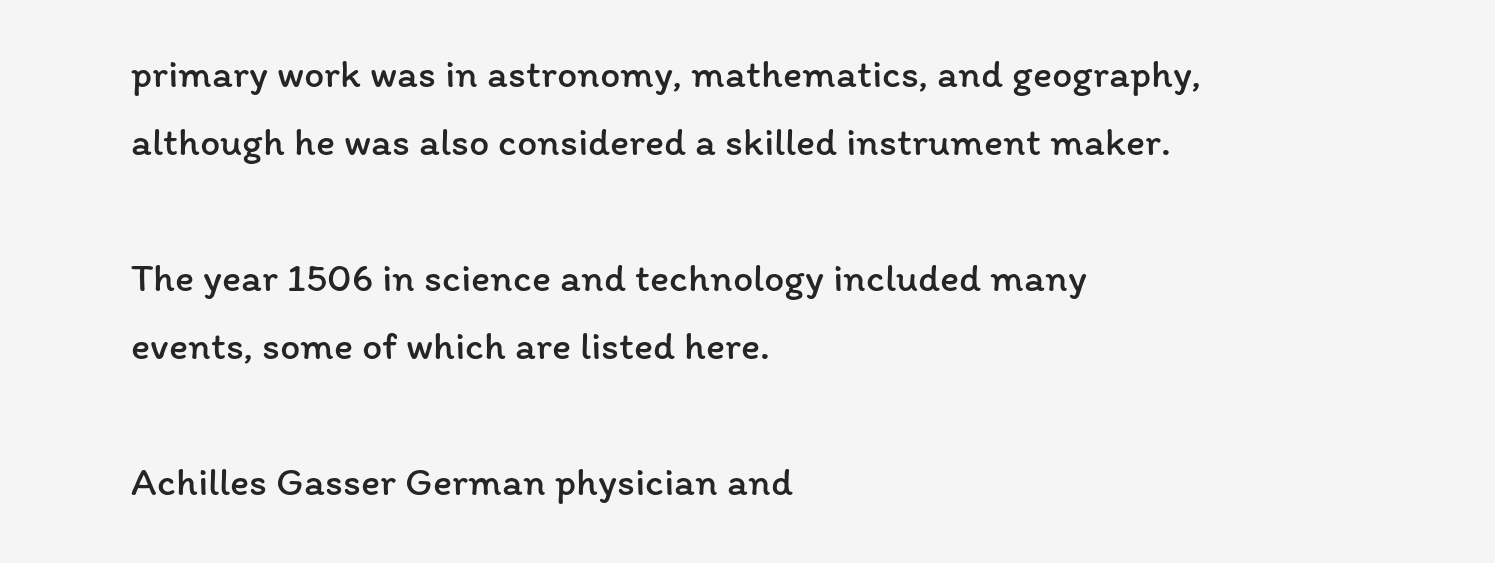primary work was in astronomy, mathematics, and geography, although he was also considered a skilled instrument maker.

The year 1506 in science and technology included many events, some of which are listed here.

Achilles Gasser German physician and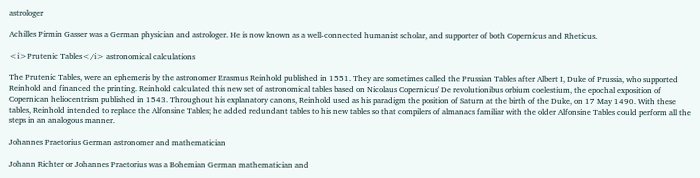astrologer

Achilles Pirmin Gasser was a German physician and astrologer. He is now known as a well-connected humanist scholar, and supporter of both Copernicus and Rheticus.

<i>Prutenic Tables</i> astronomical calculations

The Prutenic Tables, were an ephemeris by the astronomer Erasmus Reinhold published in 1551. They are sometimes called the Prussian Tables after Albert I, Duke of Prussia, who supported Reinhold and financed the printing. Reinhold calculated this new set of astronomical tables based on Nicolaus Copernicus' De revolutionibus orbium coelestium, the epochal exposition of Copernican heliocentrism published in 1543. Throughout his explanatory canons, Reinhold used as his paradigm the position of Saturn at the birth of the Duke, on 17 May 1490. With these tables, Reinhold intended to replace the Alfonsine Tables; he added redundant tables to his new tables so that compilers of almanacs familiar with the older Alfonsine Tables could perform all the steps in an analogous manner.

Johannes Praetorius German astronomer and mathematician

Johann Richter or Johannes Praetorius was a Bohemian German mathematician and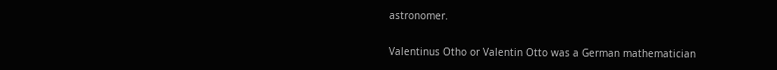astronomer.

Valentinus Otho or Valentin Otto was a German mathematician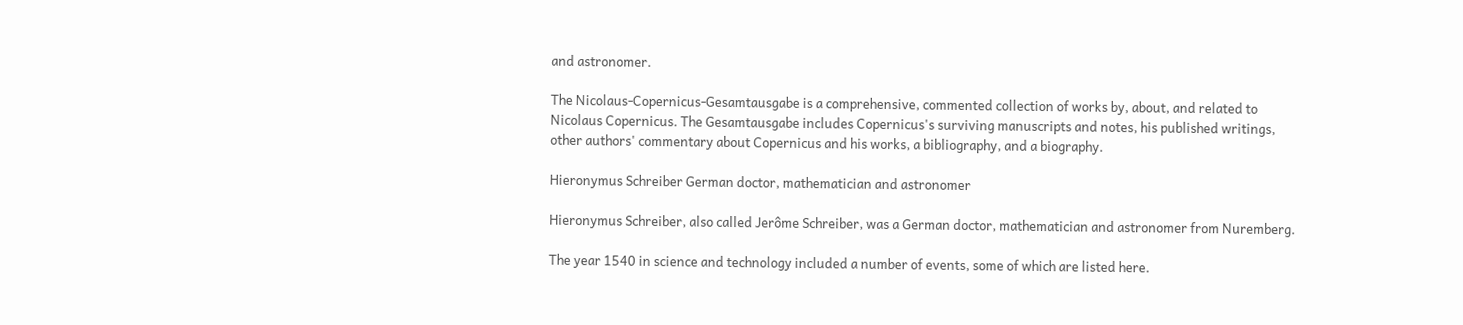and astronomer.

The Nicolaus-Copernicus-Gesamtausgabe is a comprehensive, commented collection of works by, about, and related to Nicolaus Copernicus. The Gesamtausgabe includes Copernicus's surviving manuscripts and notes, his published writings, other authors' commentary about Copernicus and his works, a bibliography, and a biography.

Hieronymus Schreiber German doctor, mathematician and astronomer

Hieronymus Schreiber, also called Jerôme Schreiber, was a German doctor, mathematician and astronomer from Nuremberg.

The year 1540 in science and technology included a number of events, some of which are listed here.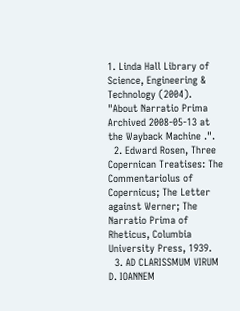1. Linda Hall Library of Science, Engineering & Technology (2004). "About Narratio Prima Archived 2008-05-13 at the Wayback Machine .".
  2. Edward Rosen, Three Copernican Treatises: The Commentariolus of Copernicus; The Letter against Werner; The Narratio Prima of Rheticus, Columbia University Press, 1939.
  3. AD CLARISSMUM VIRUM D. IOANNEM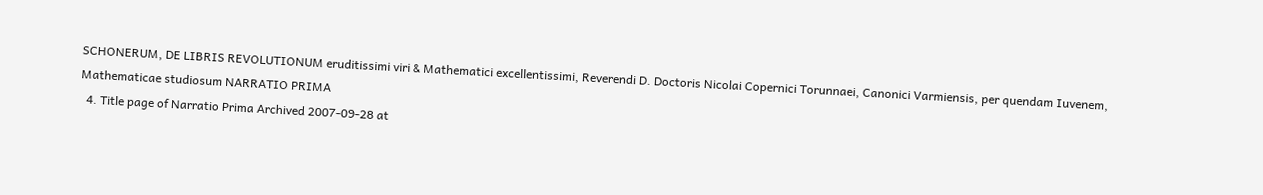SCHONERUM, DE LIBRIS REVOLUTIONUM eruditissimi viri & Mathematici excellentissimi, Reverendi D. Doctoris Nicolai Copernici Torunnaei, Canonici Varmiensis, per quendam Iuvenem, Mathematicae studiosum NARRATIO PRIMA
  4. Title page of Narratio Prima Archived 2007-09-28 at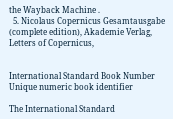the Wayback Machine .
  5. Nicolaus Copernicus Gesamtausgabe (complete edition), Akademie Verlag, Letters of Copernicus,


International Standard Book Number Unique numeric book identifier

The International Standard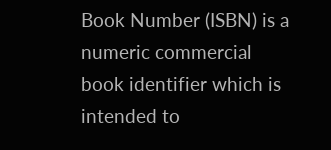Book Number (ISBN) is a numeric commercial book identifier which is intended to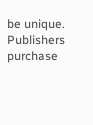be unique. Publishers purchase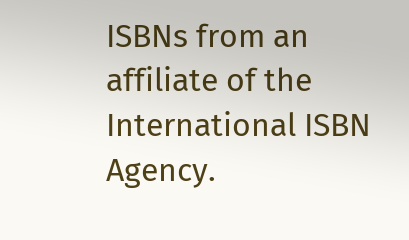ISBNs from an affiliate of the International ISBN Agency.